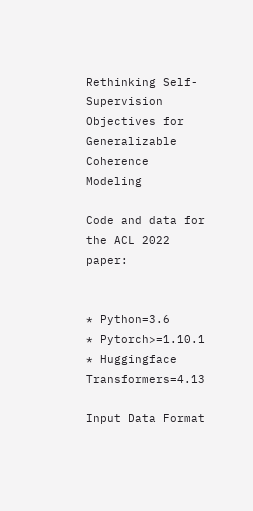Rethinking Self-Supervision Objectives for Generalizable Coherence Modeling

Code and data for the ACL 2022 paper:


* Python=3.6
* Pytorch>=1.10.1
* Huggingface Transformers=4.13

Input Data Format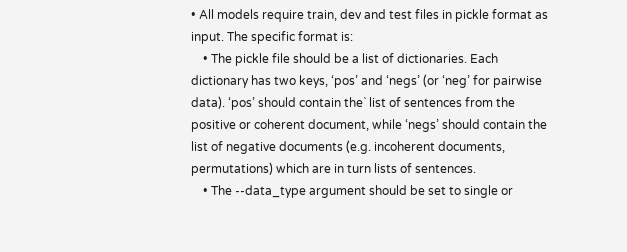• All models require train, dev and test files in pickle format as input. The specific format is:
    • The pickle file should be a list of dictionaries. Each dictionary has two keys, ‘pos’ and ‘negs’ (or ‘neg’ for pairwise data). ‘pos’ should contain the` list of sentences from the positive or coherent document, while ‘negs’ should contain the list of negative documents (e.g. incoherent documents, permutations) which are in turn lists of sentences.
    • The --data_type argument should be set to single or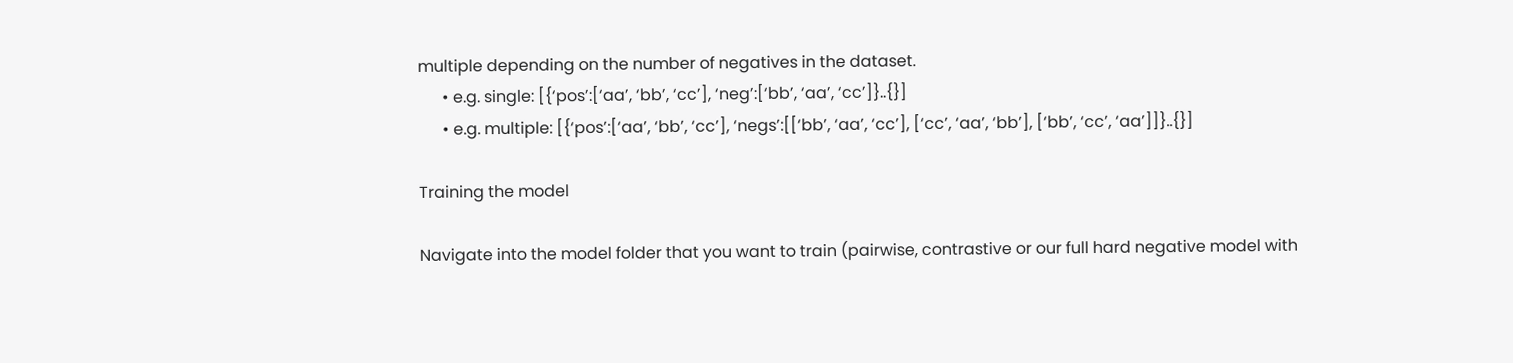multiple depending on the number of negatives in the dataset.
      • e.g. single: [{‘pos’:[‘aa’, ‘bb’, ‘cc’], ‘neg’:[‘bb’, ‘aa’, ‘cc’]}..{}]
      • e.g. multiple: [{‘pos’:[‘aa’, ‘bb’, ‘cc’], ‘negs’:[[‘bb’, ‘aa’, ‘cc’], [‘cc’, ‘aa’, ‘bb’], [‘bb’, ‘cc’, ‘aa’]]}..{}]

Training the model

Navigate into the model folder that you want to train (pairwise, contrastive or our full hard negative model with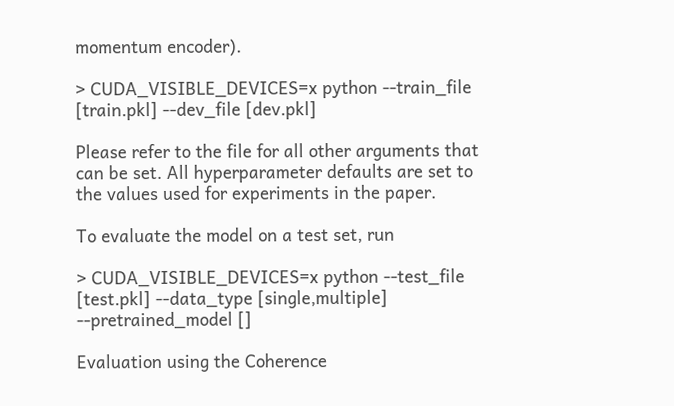momentum encoder).

> CUDA_VISIBLE_DEVICES=x python --train_file [train.pkl] --dev_file [dev.pkl]

Please refer to the file for all other arguments that can be set. All hyperparameter defaults are set to the values used for experiments in the paper.

To evaluate the model on a test set, run

> CUDA_VISIBLE_DEVICES=x python --test_file [test.pkl] --data_type [single,multiple] --pretrained_model []

Evaluation using the Coherence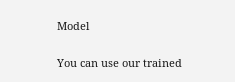Model

You can use our trained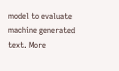model to evaluate machine generated text. More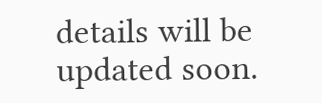details will be updated soon.